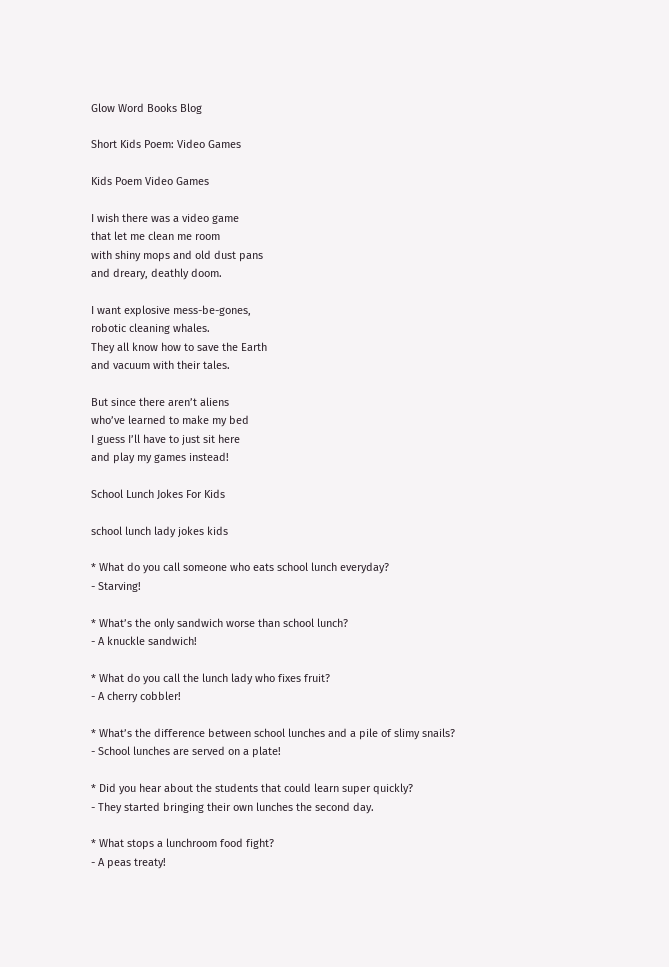Glow Word Books Blog

Short Kids Poem: Video Games

Kids Poem Video Games

I wish there was a video game
that let me clean me room
with shiny mops and old dust pans
and dreary, deathly doom.

I want explosive mess-be-gones,
robotic cleaning whales.
They all know how to save the Earth
and vacuum with their tales.

But since there aren’t aliens
who’ve learned to make my bed
I guess I’ll have to just sit here
and play my games instead!

School Lunch Jokes For Kids

school lunch lady jokes kids

* What do you call someone who eats school lunch everyday?
- Starving!

* What’s the only sandwich worse than school lunch?
- A knuckle sandwich!

* What do you call the lunch lady who fixes fruit?
- A cherry cobbler!

* What’s the difference between school lunches and a pile of slimy snails?
- School lunches are served on a plate!

* Did you hear about the students that could learn super quickly?
- They started bringing their own lunches the second day.

* What stops a lunchroom food fight?
- A peas treaty!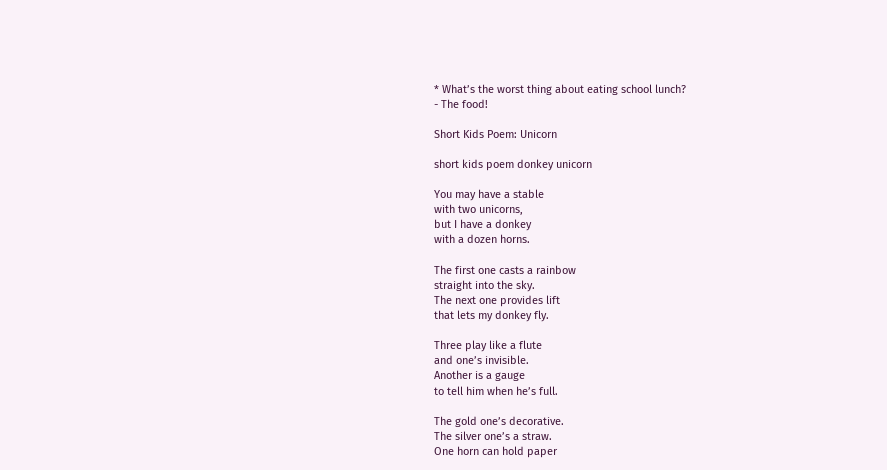* What’s the worst thing about eating school lunch?
- The food!

Short Kids Poem: Unicorn

short kids poem donkey unicorn

You may have a stable
with two unicorns,
but I have a donkey
with a dozen horns.

The first one casts a rainbow
straight into the sky.
The next one provides lift
that lets my donkey fly.

Three play like a flute
and one’s invisible.
Another is a gauge
to tell him when he’s full.

The gold one’s decorative.
The silver one’s a straw.
One horn can hold paper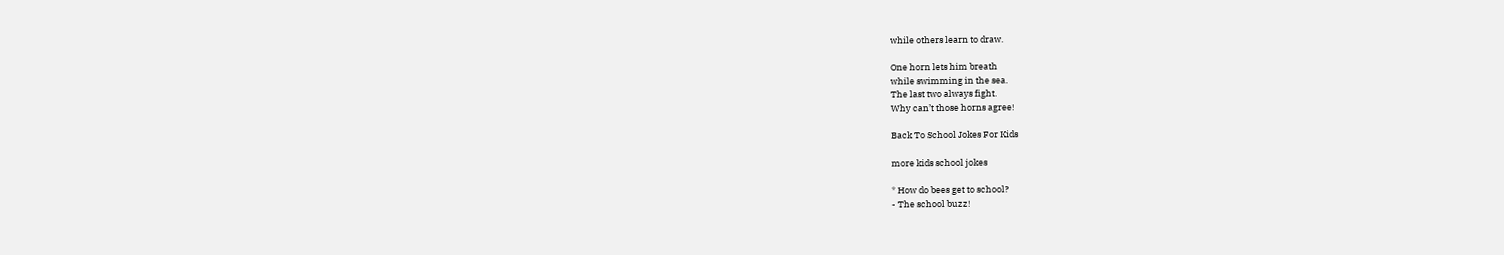while others learn to draw.

One horn lets him breath
while swimming in the sea.
The last two always fight.
Why can’t those horns agree!

Back To School Jokes For Kids

more kids school jokes

* How do bees get to school?
- The school buzz!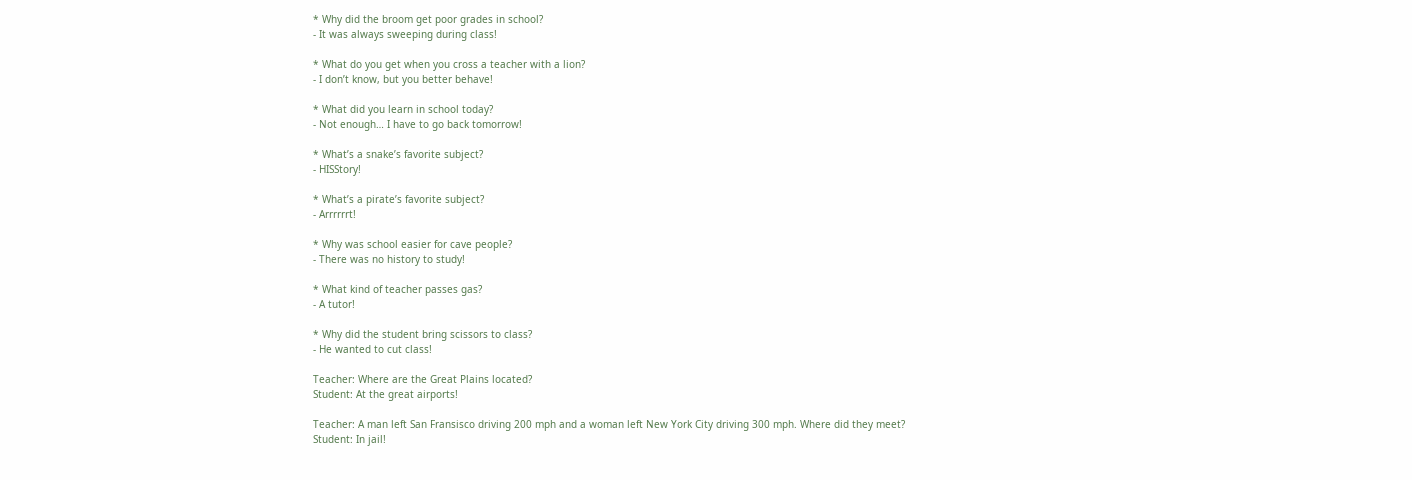* Why did the broom get poor grades in school?
- It was always sweeping during class!

* What do you get when you cross a teacher with a lion?
- I don’t know, but you better behave!

* What did you learn in school today?
- Not enough… I have to go back tomorrow!

* What’s a snake’s favorite subject?
- HISStory!

* What’s a pirate’s favorite subject?
- Arrrrrrt!

* Why was school easier for cave people?
- There was no history to study!

* What kind of teacher passes gas?
- A tutor!

* Why did the student bring scissors to class?
- He wanted to cut class!

Teacher: Where are the Great Plains located?
Student: At the great airports!

Teacher: A man left San Fransisco driving 200 mph and a woman left New York City driving 300 mph. Where did they meet?
Student: In jail!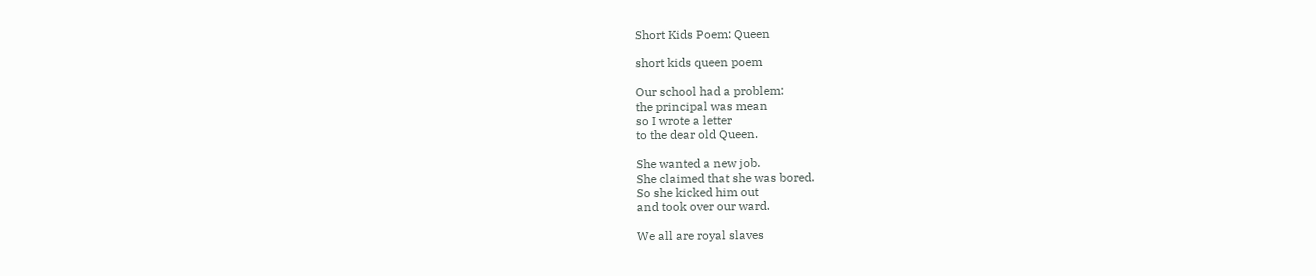Short Kids Poem: Queen

short kids queen poem

Our school had a problem:
the principal was mean
so I wrote a letter
to the dear old Queen.

She wanted a new job.
She claimed that she was bored.
So she kicked him out
and took over our ward.

We all are royal slaves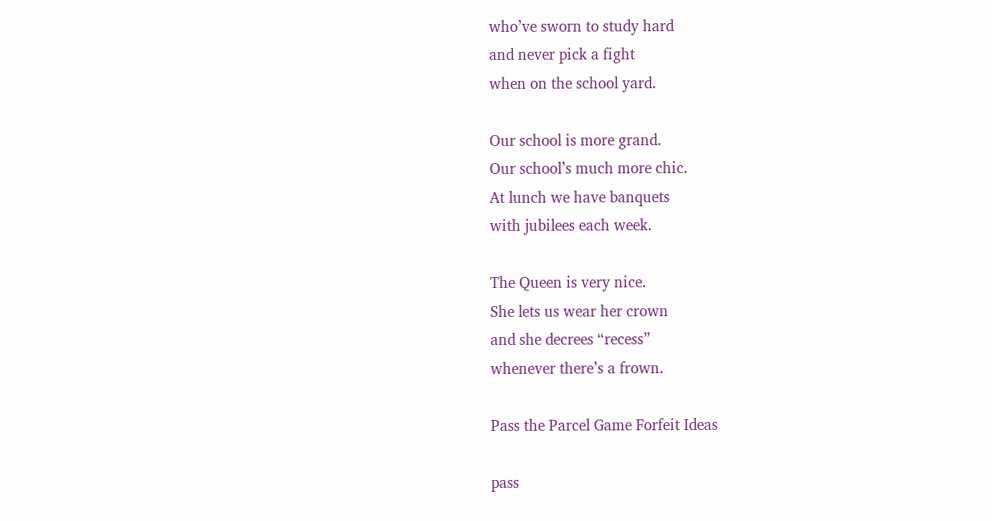who’ve sworn to study hard
and never pick a fight
when on the school yard.

Our school is more grand.
Our school’s much more chic.
At lunch we have banquets
with jubilees each week.

The Queen is very nice.
She lets us wear her crown
and she decrees “recess”
whenever there’s a frown.

Pass the Parcel Game Forfeit Ideas

pass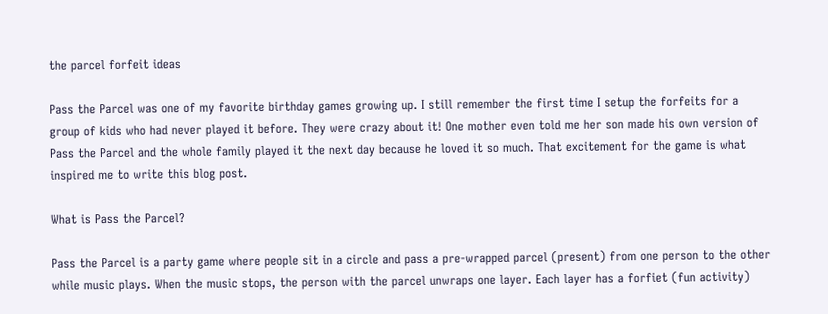the parcel forfeit ideas

Pass the Parcel was one of my favorite birthday games growing up. I still remember the first time I setup the forfeits for a group of kids who had never played it before. They were crazy about it! One mother even told me her son made his own version of Pass the Parcel and the whole family played it the next day because he loved it so much. That excitement for the game is what inspired me to write this blog post.

What is Pass the Parcel?

Pass the Parcel is a party game where people sit in a circle and pass a pre-wrapped parcel (present) from one person to the other while music plays. When the music stops, the person with the parcel unwraps one layer. Each layer has a forfiet (fun activity)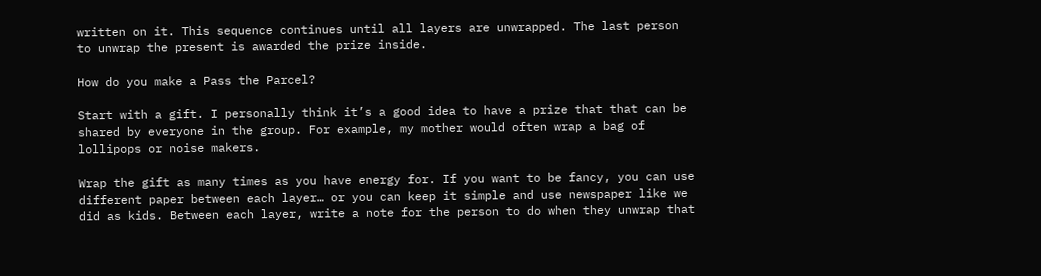written on it. This sequence continues until all layers are unwrapped. The last person to unwrap the present is awarded the prize inside.

How do you make a Pass the Parcel?

Start with a gift. I personally think it’s a good idea to have a prize that that can be shared by everyone in the group. For example, my mother would often wrap a bag of lollipops or noise makers.

Wrap the gift as many times as you have energy for. If you want to be fancy, you can use different paper between each layer… or you can keep it simple and use newspaper like we did as kids. Between each layer, write a note for the person to do when they unwrap that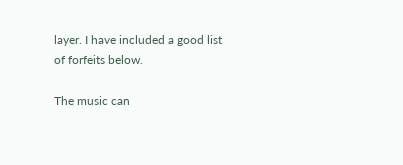layer. I have included a good list of forfeits below.

The music can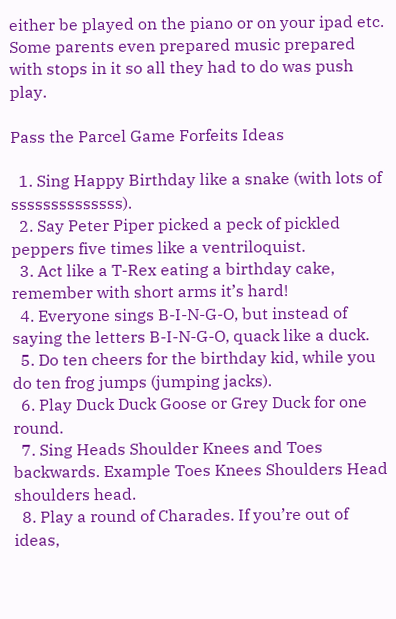either be played on the piano or on your ipad etc. Some parents even prepared music prepared with stops in it so all they had to do was push play.

Pass the Parcel Game Forfeits Ideas

  1. Sing Happy Birthday like a snake (with lots of ssssssssssssss).
  2. Say Peter Piper picked a peck of pickled peppers five times like a ventriloquist.
  3. Act like a T-Rex eating a birthday cake, remember with short arms it’s hard!
  4. Everyone sings B-I-N-G-O, but instead of saying the letters B-I-N-G-O, quack like a duck.
  5. Do ten cheers for the birthday kid, while you do ten frog jumps (jumping jacks).
  6. Play Duck Duck Goose or Grey Duck for one round.
  7. Sing Heads Shoulder Knees and Toes backwards. Example Toes Knees Shoulders Head shoulders head.
  8. Play a round of Charades. If you’re out of ideas,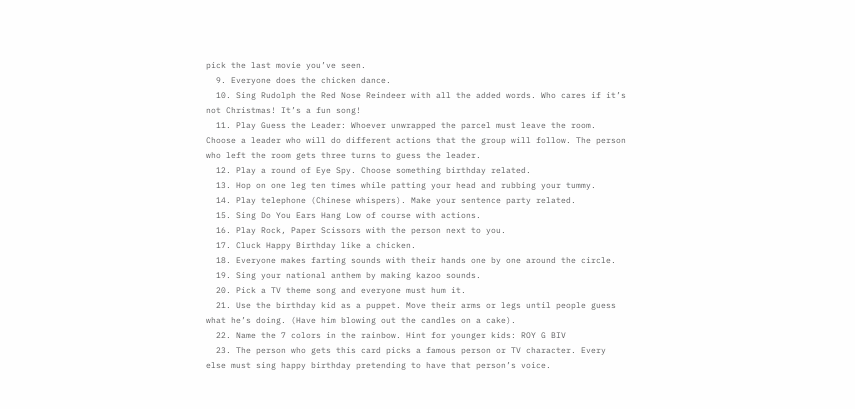pick the last movie you’ve seen.
  9. Everyone does the chicken dance.
  10. Sing Rudolph the Red Nose Reindeer with all the added words. Who cares if it’s not Christmas! It’s a fun song!
  11. Play Guess the Leader: Whoever unwrapped the parcel must leave the room. Choose a leader who will do different actions that the group will follow. The person who left the room gets three turns to guess the leader.
  12. Play a round of Eye Spy. Choose something birthday related.
  13. Hop on one leg ten times while patting your head and rubbing your tummy.
  14. Play telephone (Chinese whispers). Make your sentence party related.
  15. Sing Do You Ears Hang Low of course with actions.
  16. Play Rock, Paper Scissors with the person next to you.
  17. Cluck Happy Birthday like a chicken.
  18. Everyone makes farting sounds with their hands one by one around the circle.
  19. Sing your national anthem by making kazoo sounds.
  20. Pick a TV theme song and everyone must hum it.
  21. Use the birthday kid as a puppet. Move their arms or legs until people guess what he’s doing. (Have him blowing out the candles on a cake).
  22. Name the 7 colors in the rainbow. Hint for younger kids: ROY G BIV
  23. The person who gets this card picks a famous person or TV character. Every else must sing happy birthday pretending to have that person’s voice.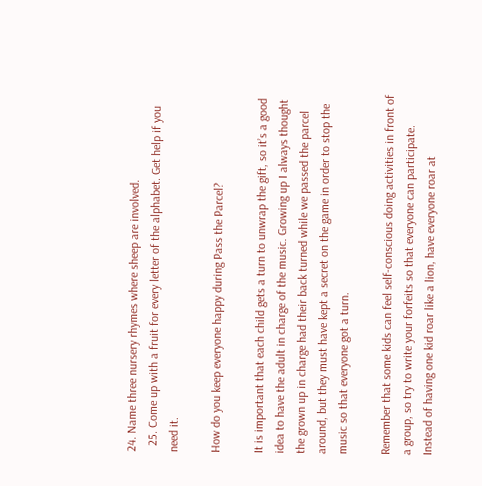24. Name three nursery rhymes where sheep are involved.
  25. Come up with a fruit for every letter of the alphabet. Get help if you need it.

How do you keep everyone happy during Pass the Parcel?

It is important that each child gets a turn to unwrap the gift, so it’s a good idea to have the adult in charge of the music. Growing up I always thought the grown up in charge had their back turned while we passed the parcel around, but they must have kept a secret on the game in order to stop the music so that everyone got a turn.

Remember that some kids can feel self-conscious doing activities in front of a group, so try to write your forfeits so that everyone can participate. Instead of having one kid roar like a lion, have everyone roar at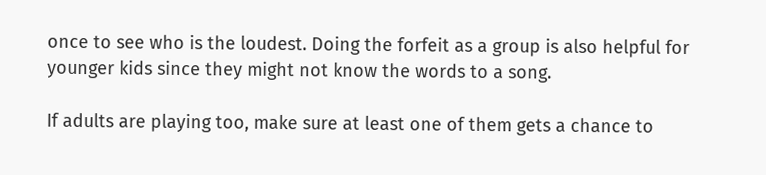once to see who is the loudest. Doing the forfeit as a group is also helpful for younger kids since they might not know the words to a song.

If adults are playing too, make sure at least one of them gets a chance to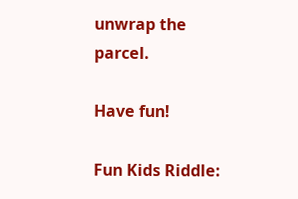unwrap the parcel.

Have fun!

Fun Kids Riddle: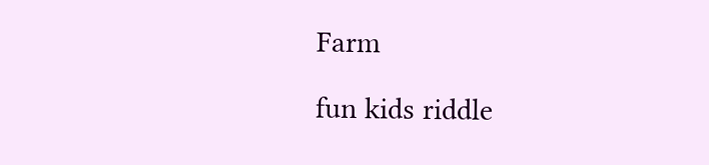Farm

fun kids riddle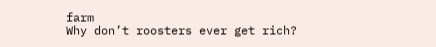farm
Why don’t roosters ever get rich?